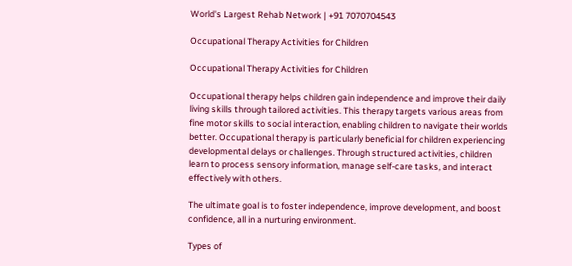World's Largest Rehab Network | +91 7070704543

Occupational Therapy Activities for Children

Occupational Therapy Activities for Children

Occupational therapy helps children gain independence and improve their daily living skills through tailored activities. This therapy targets various areas from fine motor skills to social interaction, enabling children to navigate their worlds better. Occupational therapy is particularly beneficial for children experiencing developmental delays or challenges. Through structured activities, children learn to process sensory information, manage self-care tasks, and interact effectively with others.

The ultimate goal is to foster independence, improve development, and boost confidence, all in a nurturing environment.

Types of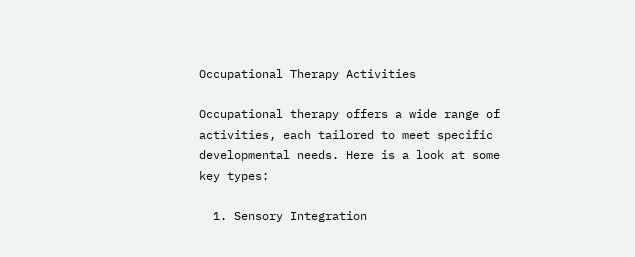Occupational Therapy Activities

Occupational therapy offers a wide range of activities, each tailored to meet specific developmental needs. Here is a look at some key types:

  1. Sensory Integration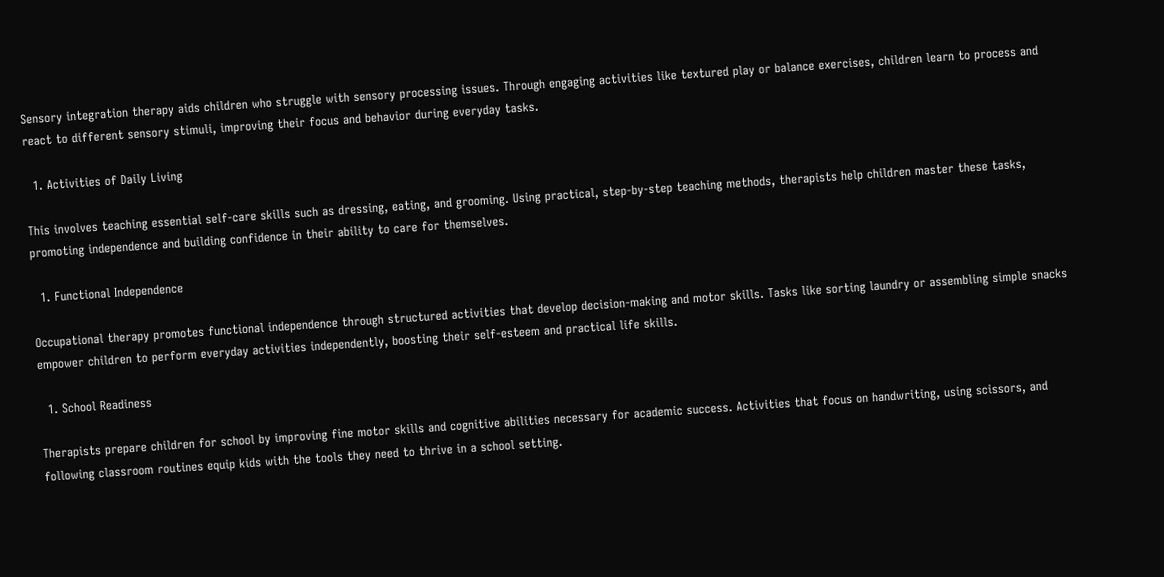Sensory integration therapy aids children who struggle with sensory processing issues. Through engaging activities like textured play or balance exercises, children learn to process and react to different sensory stimuli, improving their focus and behavior during everyday tasks.

  1. Activities of Daily Living

This involves teaching essential self-care skills such as dressing, eating, and grooming. Using practical, step-by-step teaching methods, therapists help children master these tasks, promoting independence and building confidence in their ability to care for themselves.

  1. Functional Independence

Occupational therapy promotes functional independence through structured activities that develop decision-making and motor skills. Tasks like sorting laundry or assembling simple snacks empower children to perform everyday activities independently, boosting their self-esteem and practical life skills.

  1. School Readiness

Therapists prepare children for school by improving fine motor skills and cognitive abilities necessary for academic success. Activities that focus on handwriting, using scissors, and following classroom routines equip kids with the tools they need to thrive in a school setting.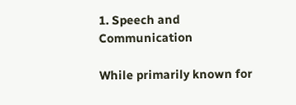1. Speech and Communication

While primarily known for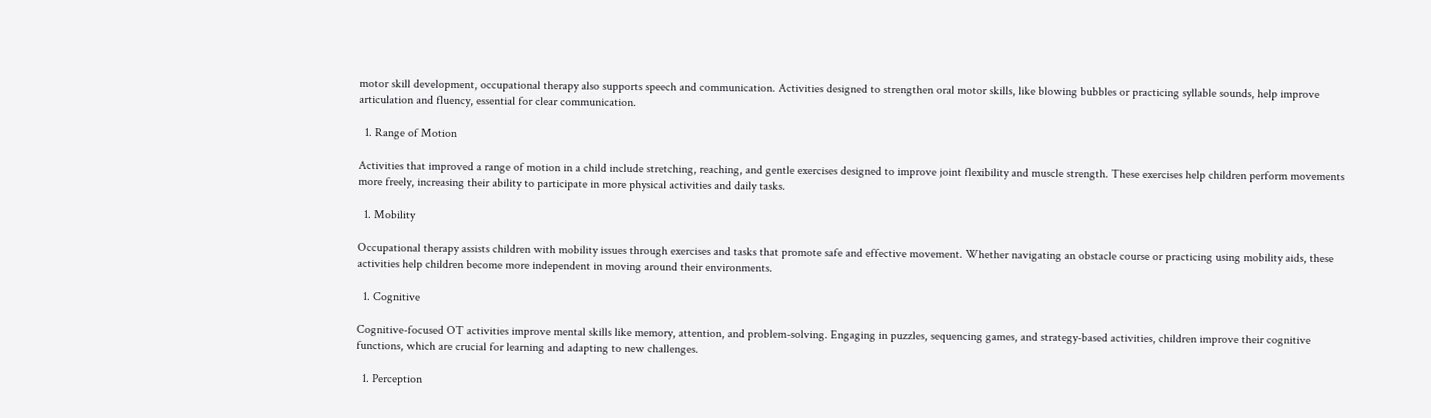motor skill development, occupational therapy also supports speech and communication. Activities designed to strengthen oral motor skills, like blowing bubbles or practicing syllable sounds, help improve articulation and fluency, essential for clear communication.

  1. Range of Motion

Activities that improved a range of motion in a child include stretching, reaching, and gentle exercises designed to improve joint flexibility and muscle strength. These exercises help children perform movements more freely, increasing their ability to participate in more physical activities and daily tasks.

  1. Mobility

Occupational therapy assists children with mobility issues through exercises and tasks that promote safe and effective movement. Whether navigating an obstacle course or practicing using mobility aids, these activities help children become more independent in moving around their environments.

  1. Cognitive

Cognitive-focused OT activities improve mental skills like memory, attention, and problem-solving. Engaging in puzzles, sequencing games, and strategy-based activities, children improve their cognitive functions, which are crucial for learning and adapting to new challenges.

  1. Perception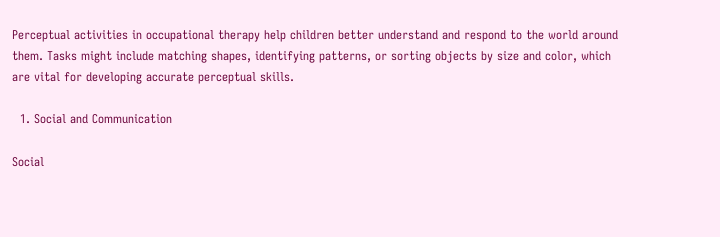Perceptual activities in occupational therapy help children better understand and respond to the world around them. Tasks might include matching shapes, identifying patterns, or sorting objects by size and color, which are vital for developing accurate perceptual skills.

  1. Social and Communication

Social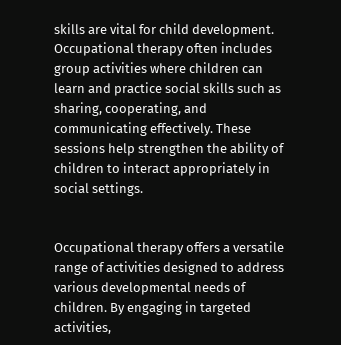skills are vital for child development. Occupational therapy often includes group activities where children can learn and practice social skills such as sharing, cooperating, and communicating effectively. These sessions help strengthen the ability of children to interact appropriately in social settings.


Occupational therapy offers a versatile range of activities designed to address various developmental needs of children. By engaging in targeted activities,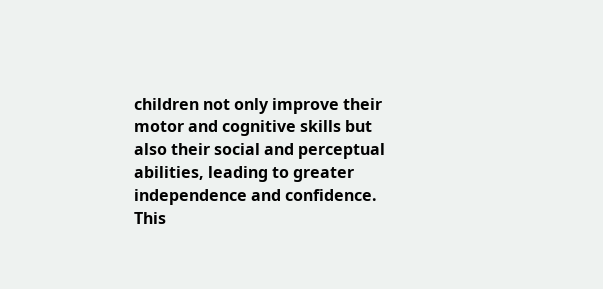children not only improve their motor and cognitive skills but also their social and perceptual abilities, leading to greater independence and confidence. This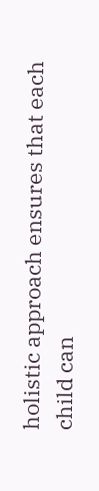holistic approach ensures that each child can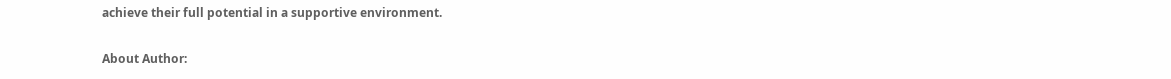achieve their full potential in a supportive environment.

About Author: